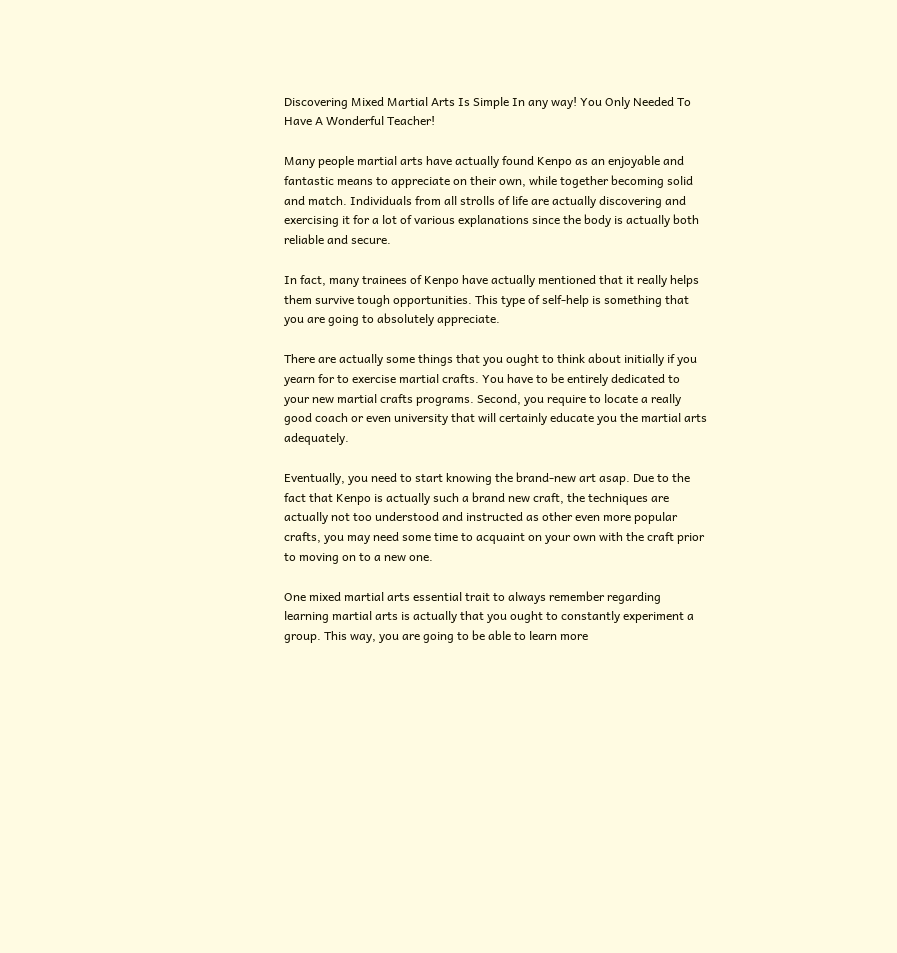Discovering Mixed Martial Arts Is Simple In any way! You Only Needed To Have A Wonderful Teacher!

Many people martial arts have actually found Kenpo as an enjoyable and fantastic means to appreciate on their own, while together becoming solid and match. Individuals from all strolls of life are actually discovering and exercising it for a lot of various explanations since the body is actually both reliable and secure.

In fact, many trainees of Kenpo have actually mentioned that it really helps them survive tough opportunities. This type of self-help is something that you are going to absolutely appreciate.

There are actually some things that you ought to think about initially if you yearn for to exercise martial crafts. You have to be entirely dedicated to your new martial crafts programs. Second, you require to locate a really good coach or even university that will certainly educate you the martial arts adequately.

Eventually, you need to start knowing the brand-new art asap. Due to the fact that Kenpo is actually such a brand new craft, the techniques are actually not too understood and instructed as other even more popular crafts, you may need some time to acquaint on your own with the craft prior to moving on to a new one.

One mixed martial arts essential trait to always remember regarding learning martial arts is actually that you ought to constantly experiment a group. This way, you are going to be able to learn more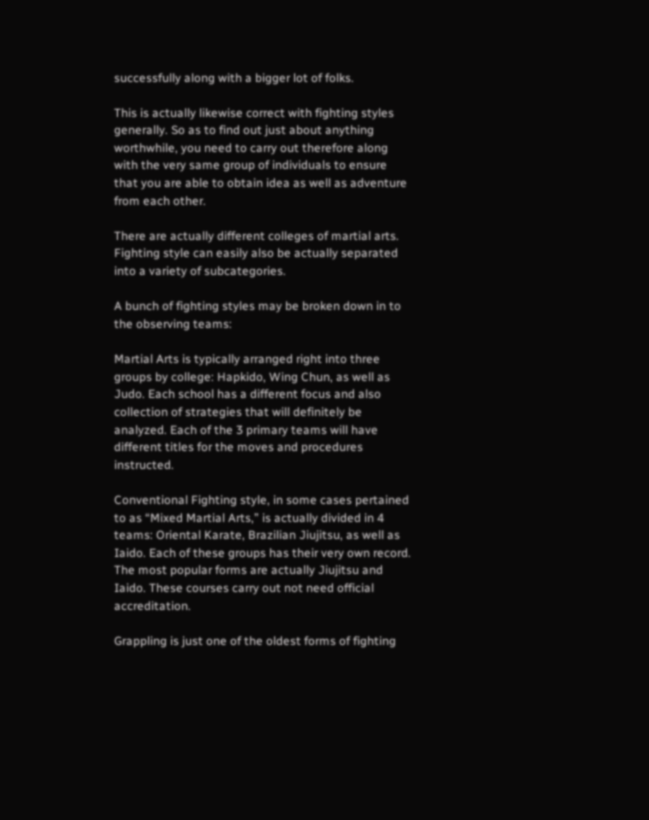successfully along with a bigger lot of folks.

This is actually likewise correct with fighting styles generally. So as to find out just about anything worthwhile, you need to carry out therefore along with the very same group of individuals to ensure that you are able to obtain idea as well as adventure from each other.

There are actually different colleges of martial arts. Fighting style can easily also be actually separated into a variety of subcategories.

A bunch of fighting styles may be broken down in to the observing teams:

Martial Arts is typically arranged right into three groups by college: Hapkido, Wing Chun, as well as Judo. Each school has a different focus and also collection of strategies that will definitely be analyzed. Each of the 3 primary teams will have different titles for the moves and procedures instructed.

Conventional Fighting style, in some cases pertained to as “Mixed Martial Arts,” is actually divided in 4 teams: Oriental Karate, Brazilian Jiujitsu, as well as Iaido. Each of these groups has their very own record. The most popular forms are actually Jiujitsu and Iaido. These courses carry out not need official accreditation.

Grappling is just one of the oldest forms of fighting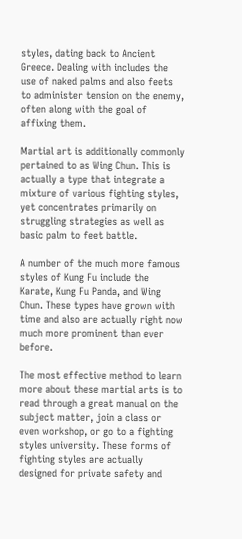styles, dating back to Ancient Greece. Dealing with includes the use of naked palms and also feets to administer tension on the enemy, often along with the goal of affixing them.

Martial art is additionally commonly pertained to as Wing Chun. This is actually a type that integrate a mixture of various fighting styles, yet concentrates primarily on struggling strategies as well as basic palm to feet battle.

A number of the much more famous styles of Kung Fu include the Karate, Kung Fu Panda, and Wing Chun. These types have grown with time and also are actually right now much more prominent than ever before.

The most effective method to learn more about these martial arts is to read through a great manual on the subject matter, join a class or even workshop, or go to a fighting styles university. These forms of fighting styles are actually designed for private safety and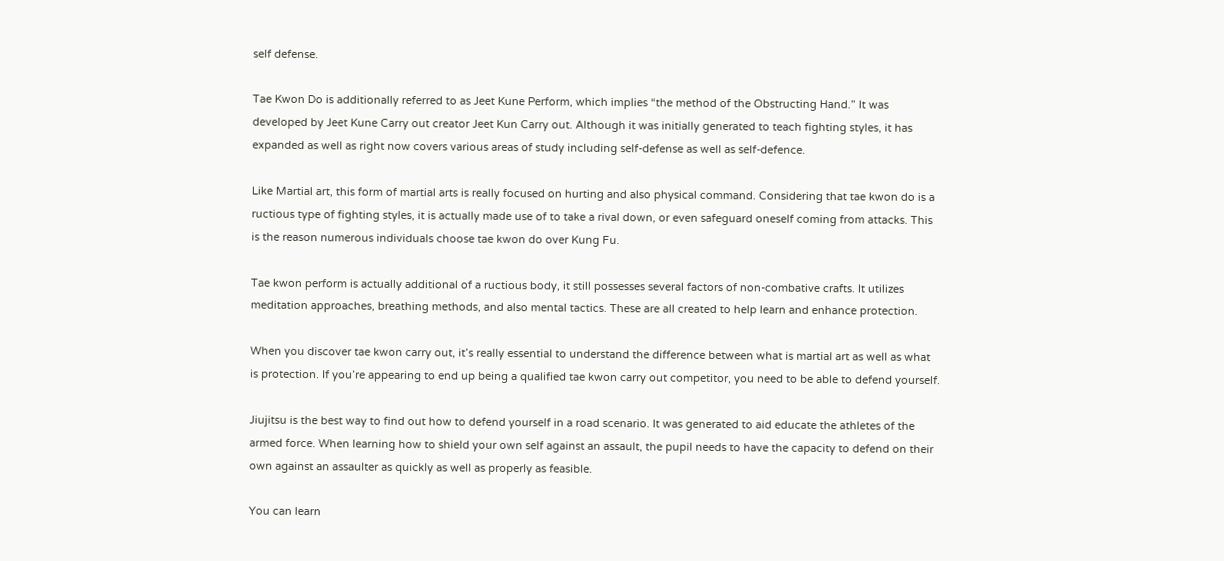self defense.

Tae Kwon Do is additionally referred to as Jeet Kune Perform, which implies “the method of the Obstructing Hand.” It was developed by Jeet Kune Carry out creator Jeet Kun Carry out. Although it was initially generated to teach fighting styles, it has expanded as well as right now covers various areas of study including self-defense as well as self-defence.

Like Martial art, this form of martial arts is really focused on hurting and also physical command. Considering that tae kwon do is a ructious type of fighting styles, it is actually made use of to take a rival down, or even safeguard oneself coming from attacks. This is the reason numerous individuals choose tae kwon do over Kung Fu.

Tae kwon perform is actually additional of a ructious body, it still possesses several factors of non-combative crafts. It utilizes meditation approaches, breathing methods, and also mental tactics. These are all created to help learn and enhance protection.

When you discover tae kwon carry out, it’s really essential to understand the difference between what is martial art as well as what is protection. If you’re appearing to end up being a qualified tae kwon carry out competitor, you need to be able to defend yourself.

Jiujitsu is the best way to find out how to defend yourself in a road scenario. It was generated to aid educate the athletes of the armed force. When learning how to shield your own self against an assault, the pupil needs to have the capacity to defend on their own against an assaulter as quickly as well as properly as feasible.

You can learn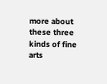more about these three kinds of fine arts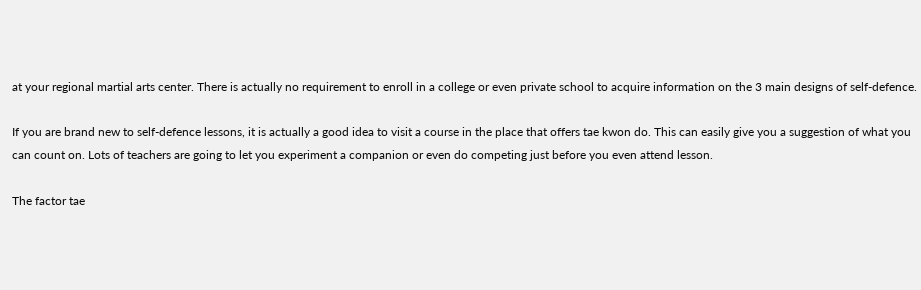at your regional martial arts center. There is actually no requirement to enroll in a college or even private school to acquire information on the 3 main designs of self-defence.

If you are brand new to self-defence lessons, it is actually a good idea to visit a course in the place that offers tae kwon do. This can easily give you a suggestion of what you can count on. Lots of teachers are going to let you experiment a companion or even do competing just before you even attend lesson.

The factor tae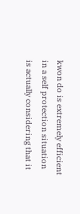kwon do is extremely efficient in a self protection situation is actually considering that it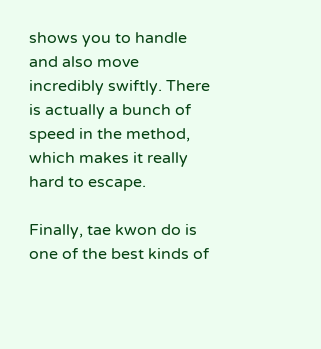shows you to handle and also move incredibly swiftly. There is actually a bunch of speed in the method, which makes it really hard to escape.

Finally, tae kwon do is one of the best kinds of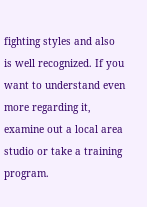fighting styles and also is well recognized. If you want to understand even more regarding it, examine out a local area studio or take a training program.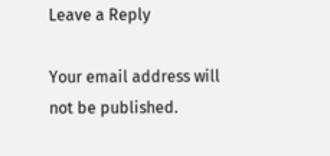Leave a Reply

Your email address will not be published.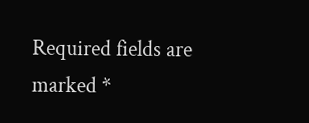Required fields are marked *